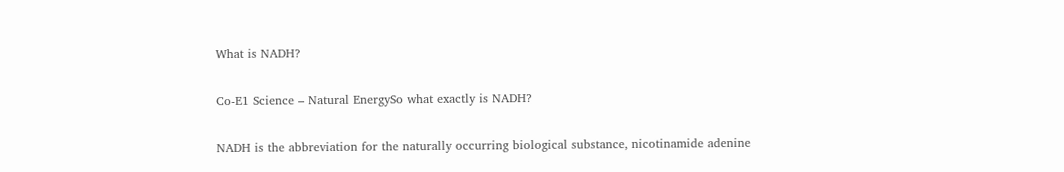What is NADH?

Co-E1 Science – Natural EnergySo what exactly is NADH?

NADH is the abbreviation for the naturally occurring biological substance, nicotinamide adenine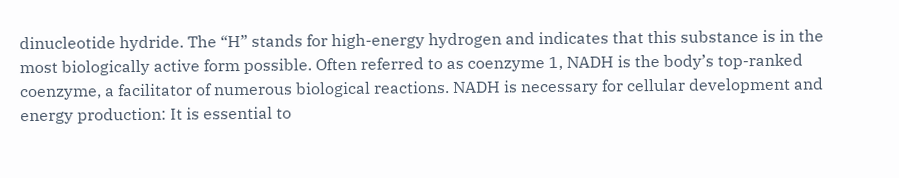dinucleotide hydride. The “H” stands for high-energy hydrogen and indicates that this substance is in the most biologically active form possible. Often referred to as coenzyme 1, NADH is the body’s top-ranked coenzyme, a facilitator of numerous biological reactions. NADH is necessary for cellular development and energy production: It is essential to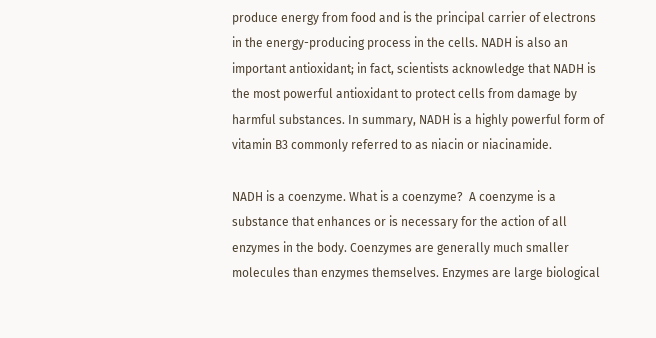produce energy from food and is the principal carrier of electrons in the energy-producing process in the cells. NADH is also an important antioxidant; in fact, scientists acknowledge that NADH is the most powerful antioxidant to protect cells from damage by harmful substances. In summary, NADH is a highly powerful form of vitamin B3 commonly referred to as niacin or niacinamide.

NADH is a coenzyme. What is a coenzyme?  A coenzyme is a substance that enhances or is necessary for the action of all enzymes in the body. Coenzymes are generally much smaller molecules than enzymes themselves. Enzymes are large biological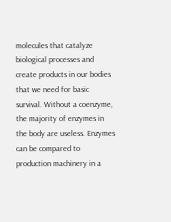molecules that catalyze biological processes and create products in our bodies that we need for basic survival. Without a coenzyme, the majority of enzymes in the body are useless. Enzymes can be compared to production machinery in a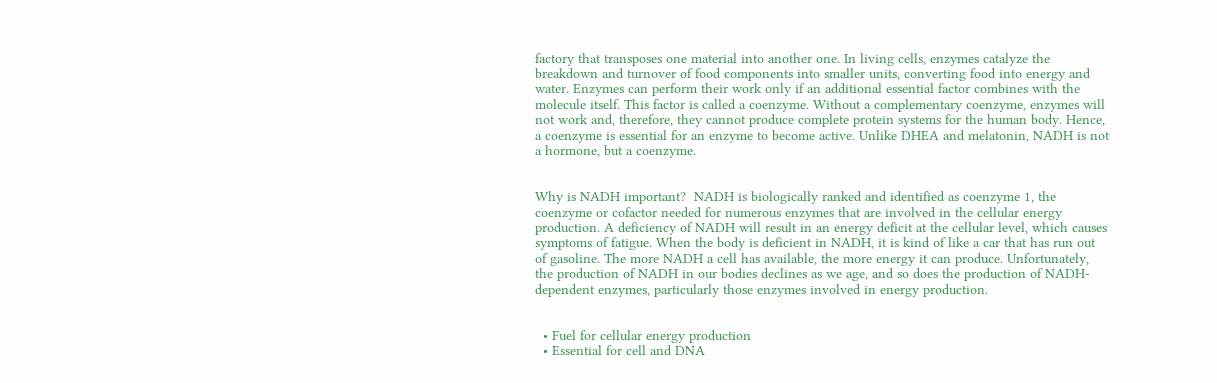factory that transposes one material into another one. In living cells, enzymes catalyze the breakdown and turnover of food components into smaller units, converting food into energy and water. Enzymes can perform their work only if an additional essential factor combines with the molecule itself. This factor is called a coenzyme. Without a complementary coenzyme, enzymes will not work and, therefore, they cannot produce complete protein systems for the human body. Hence, a coenzyme is essential for an enzyme to become active. Unlike DHEA and melatonin, NADH is not a hormone, but a coenzyme.


Why is NADH important?  NADH is biologically ranked and identified as coenzyme 1, the coenzyme or cofactor needed for numerous enzymes that are involved in the cellular energy production. A deficiency of NADH will result in an energy deficit at the cellular level, which causes symptoms of fatigue. When the body is deficient in NADH, it is kind of like a car that has run out of gasoline. The more NADH a cell has available, the more energy it can produce. Unfortunately, the production of NADH in our bodies declines as we age, and so does the production of NADH-dependent enzymes, particularly those enzymes involved in energy production.


  • Fuel for cellular energy production
  • Essential for cell and DNA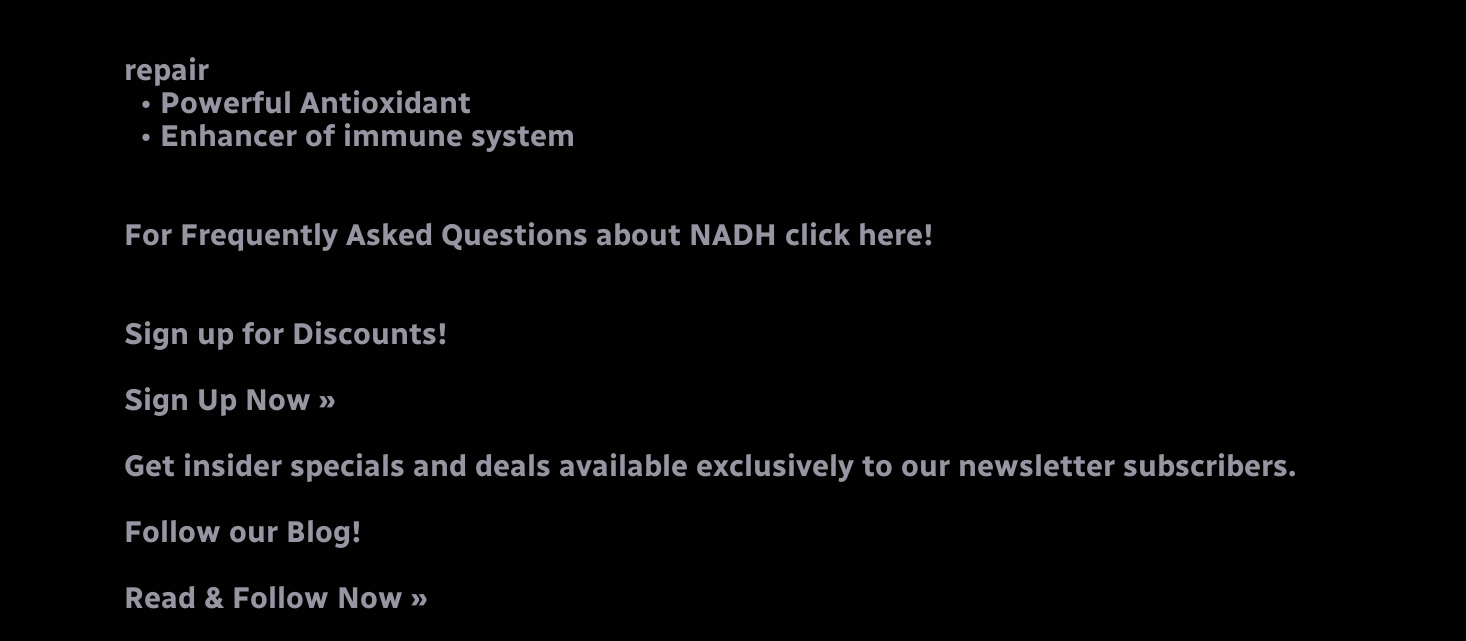repair
  • Powerful Antioxidant
  • Enhancer of immune system


For Frequently Asked Questions about NADH click here!


Sign up for Discounts!

Sign Up Now »

Get insider specials and deals available exclusively to our newsletter subscribers.

Follow our Blog!

Read & Follow Now »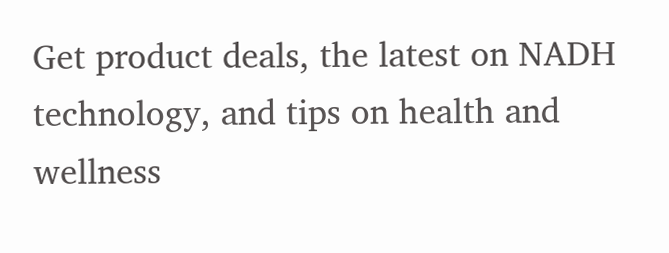Get product deals, the latest on NADH technology, and tips on health and wellness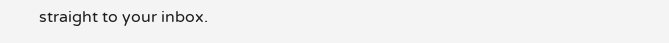straight to your inbox.